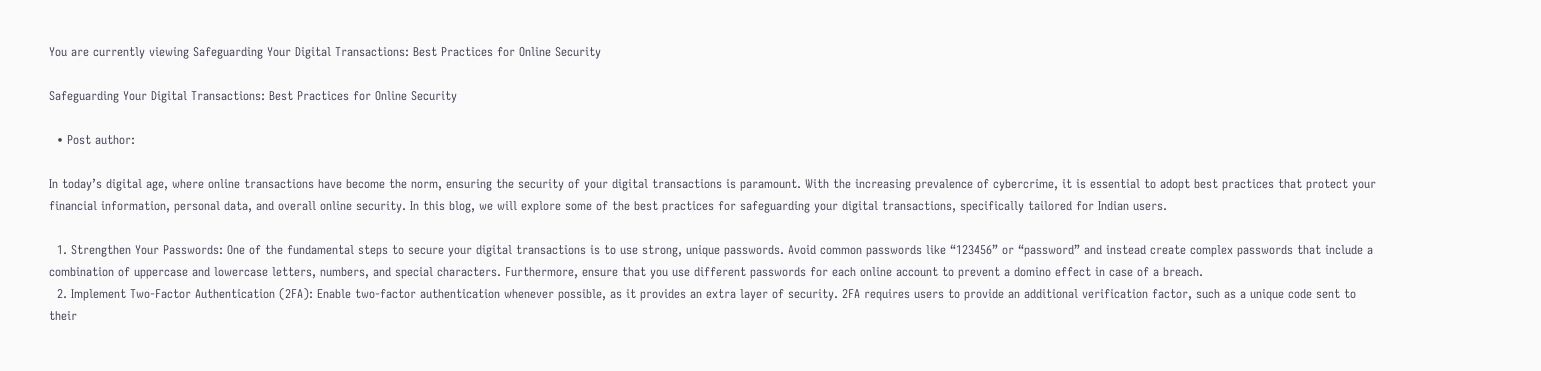You are currently viewing Safeguarding Your Digital Transactions: Best Practices for Online Security

Safeguarding Your Digital Transactions: Best Practices for Online Security

  • Post author:

In today’s digital age, where online transactions have become the norm, ensuring the security of your digital transactions is paramount. With the increasing prevalence of cybercrime, it is essential to adopt best practices that protect your financial information, personal data, and overall online security. In this blog, we will explore some of the best practices for safeguarding your digital transactions, specifically tailored for Indian users.

  1. Strengthen Your Passwords: One of the fundamental steps to secure your digital transactions is to use strong, unique passwords. Avoid common passwords like “123456” or “password” and instead create complex passwords that include a combination of uppercase and lowercase letters, numbers, and special characters. Furthermore, ensure that you use different passwords for each online account to prevent a domino effect in case of a breach.
  2. Implement Two-Factor Authentication (2FA): Enable two-factor authentication whenever possible, as it provides an extra layer of security. 2FA requires users to provide an additional verification factor, such as a unique code sent to their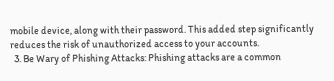mobile device, along with their password. This added step significantly reduces the risk of unauthorized access to your accounts.
  3. Be Wary of Phishing Attacks: Phishing attacks are a common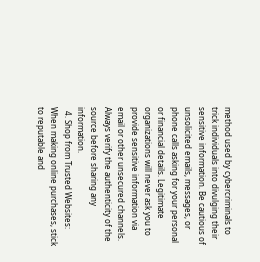method used by cybercriminals to trick individuals into divulging their sensitive information. Be cautious of unsolicited emails, messages, or phone calls asking for your personal or financial details. Legitimate organizations will never ask you to provide sensitive information via email or other unsecured channels. Always verify the authenticity of the source before sharing any information.
  4. Shop from Trusted Websites: When making online purchases, stick to reputable and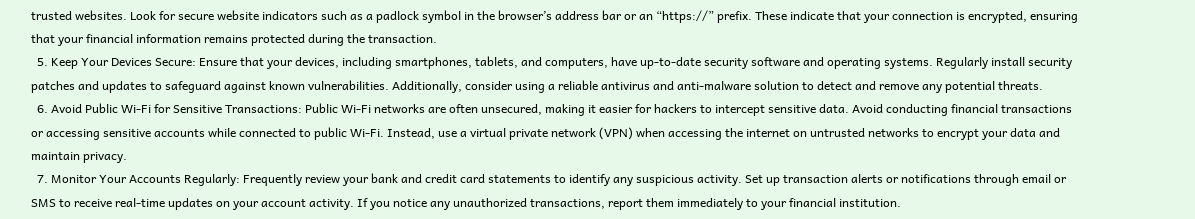trusted websites. Look for secure website indicators such as a padlock symbol in the browser’s address bar or an “https://” prefix. These indicate that your connection is encrypted, ensuring that your financial information remains protected during the transaction.
  5. Keep Your Devices Secure: Ensure that your devices, including smartphones, tablets, and computers, have up-to-date security software and operating systems. Regularly install security patches and updates to safeguard against known vulnerabilities. Additionally, consider using a reliable antivirus and anti-malware solution to detect and remove any potential threats.
  6. Avoid Public Wi-Fi for Sensitive Transactions: Public Wi-Fi networks are often unsecured, making it easier for hackers to intercept sensitive data. Avoid conducting financial transactions or accessing sensitive accounts while connected to public Wi-Fi. Instead, use a virtual private network (VPN) when accessing the internet on untrusted networks to encrypt your data and maintain privacy.
  7. Monitor Your Accounts Regularly: Frequently review your bank and credit card statements to identify any suspicious activity. Set up transaction alerts or notifications through email or SMS to receive real-time updates on your account activity. If you notice any unauthorized transactions, report them immediately to your financial institution.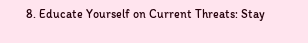8. Educate Yourself on Current Threats: Stay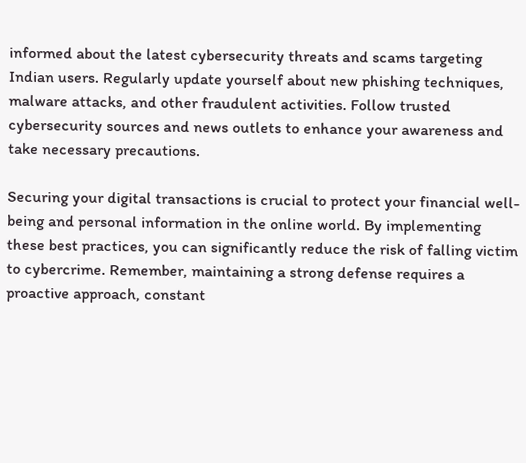informed about the latest cybersecurity threats and scams targeting Indian users. Regularly update yourself about new phishing techniques, malware attacks, and other fraudulent activities. Follow trusted cybersecurity sources and news outlets to enhance your awareness and take necessary precautions.

Securing your digital transactions is crucial to protect your financial well-being and personal information in the online world. By implementing these best practices, you can significantly reduce the risk of falling victim to cybercrime. Remember, maintaining a strong defense requires a proactive approach, constant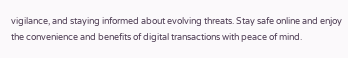vigilance, and staying informed about evolving threats. Stay safe online and enjoy the convenience and benefits of digital transactions with peace of mind.